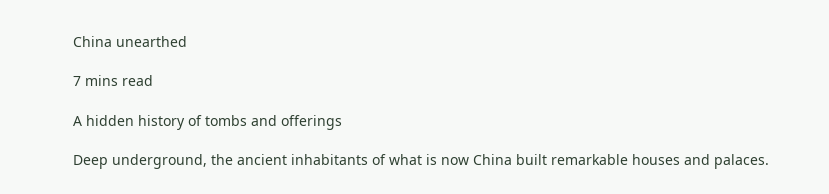China unearthed

7 mins read

A hidden history of tombs and offerings

Deep underground, the ancient inhabitants of what is now China built remarkable houses and palaces.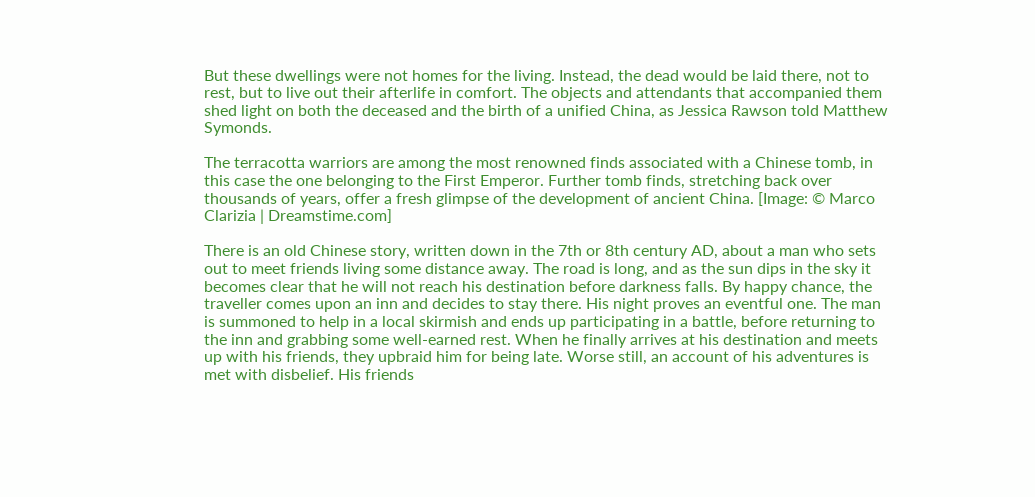But these dwellings were not homes for the living. Instead, the dead would be laid there, not to rest, but to live out their afterlife in comfort. The objects and attendants that accompanied them shed light on both the deceased and the birth of a unified China, as Jessica Rawson told Matthew Symonds.

The terracotta warriors are among the most renowned finds associated with a Chinese tomb, in this case the one belonging to the First Emperor. Further tomb finds, stretching back over thousands of years, offer a fresh glimpse of the development of ancient China. [Image: © Marco Clarizia | Dreamstime.com]

There is an old Chinese story, written down in the 7th or 8th century AD, about a man who sets out to meet friends living some distance away. The road is long, and as the sun dips in the sky it becomes clear that he will not reach his destination before darkness falls. By happy chance, the traveller comes upon an inn and decides to stay there. His night proves an eventful one. The man is summoned to help in a local skirmish and ends up participating in a battle, before returning to the inn and grabbing some well-earned rest. When he finally arrives at his destination and meets up with his friends, they upbraid him for being late. Worse still, an account of his adventures is met with disbelief. His friends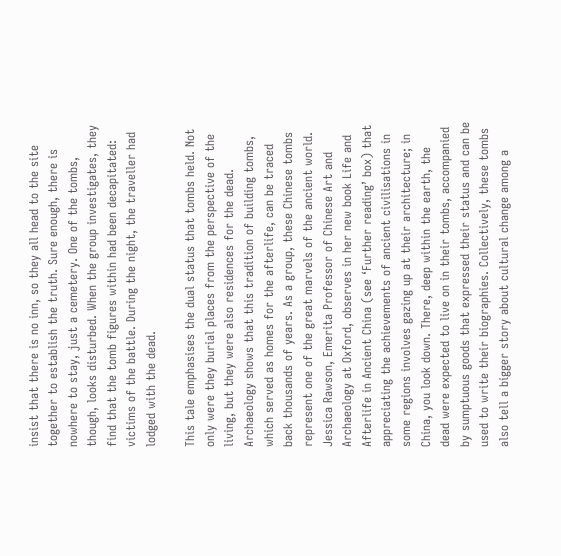insist that there is no inn, so they all head to the site together to establish the truth. Sure enough, there is nowhere to stay, just a cemetery. One of the tombs, though, looks disturbed. When the group investigates, they find that the tomb figures within had been decapitated: victims of the battle. During the night, the traveller had lodged with the dead.

This tale emphasises the dual status that tombs held. Not only were they burial places from the perspective of the living, but they were also residences for the dead. Archaeology shows that this tradition of building tombs, which served as homes for the afterlife, can be traced back thousands of years. As a group, these Chinese tombs represent one of the great marvels of the ancient world. Jessica Rawson, Emerita Professor of Chinese Art and Archaeology at Oxford, observes in her new book Life and Afterlife in Ancient China (see ‘Further reading’ box) that appreciating the achievements of ancient civilisations in some regions involves gazing up at their architecture; in China, you look down. There, deep within the earth, the dead were expected to live on in their tombs, accompanied by sumptuous goods that expressed their status and can be used to write their biographies. Collectively, these tombs also tell a bigger story about cultural change among a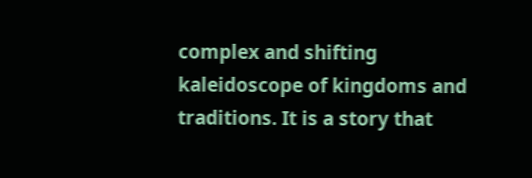complex and shifting kaleidoscope of kingdoms and traditions. It is a story that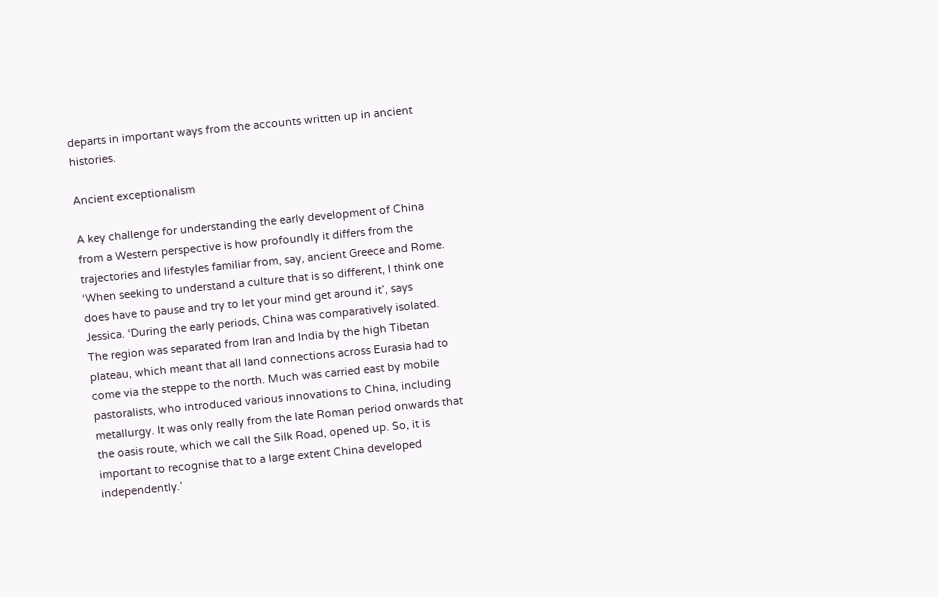departs in important ways from the accounts written up in ancient histories.

Ancient exceptionalism

A key challenge for understanding the early development of China from a Western perspective is how profoundly it differs from the trajectories and lifestyles familiar from, say, ancient Greece and Rome. ‘When seeking to understand a culture that is so different, I think one does have to pause and try to let your mind get around it’, says Jessica. ‘During the early periods, China was comparatively isolated. The region was separated from Iran and India by the high Tibetan plateau, which meant that all land connections across Eurasia had to come via the steppe to the north. Much was carried east by mobile pastoralists, who introduced various innovations to China, including metallurgy. It was only really from the late Roman period onwards that the oasis route, which we call the Silk Road, opened up. So, it is important to recognise that to a large extent China developed independently.’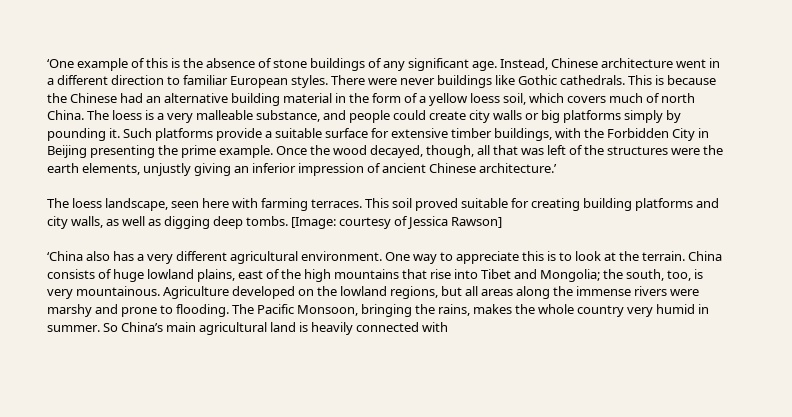‘One example of this is the absence of stone buildings of any significant age. Instead, Chinese architecture went in a different direction to familiar European styles. There were never buildings like Gothic cathedrals. This is because the Chinese had an alternative building material in the form of a yellow loess soil, which covers much of north China. The loess is a very malleable substance, and people could create city walls or big platforms simply by pounding it. Such platforms provide a suitable surface for extensive timber buildings, with the Forbidden City in Beijing presenting the prime example. Once the wood decayed, though, all that was left of the structures were the earth elements, unjustly giving an inferior impression of ancient Chinese architecture.’

The loess landscape, seen here with farming terraces. This soil proved suitable for creating building platforms and city walls, as well as digging deep tombs. [Image: courtesy of Jessica Rawson]

‘China also has a very different agricultural environment. One way to appreciate this is to look at the terrain. China consists of huge lowland plains, east of the high mountains that rise into Tibet and Mongolia; the south, too, is very mountainous. Agriculture developed on the lowland regions, but all areas along the immense rivers were marshy and prone to flooding. The Pacific Monsoon, bringing the rains, makes the whole country very humid in summer. So China’s main agricultural land is heavily connected with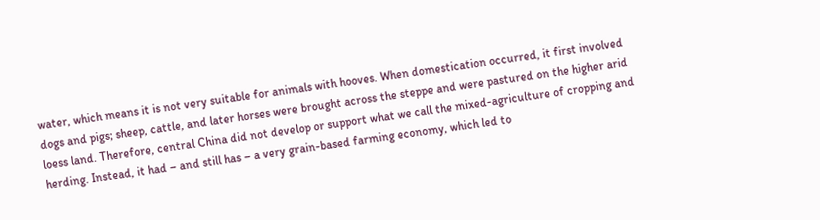water, which means it is not very suitable for animals with hooves. When domestication occurred, it first involved dogs and pigs; sheep, cattle, and later horses were brought across the steppe and were pastured on the higher arid loess land. Therefore, central China did not develop or support what we call the mixed-agriculture of cropping and herding. Instead, it had – and still has – a very grain-based farming economy, which led to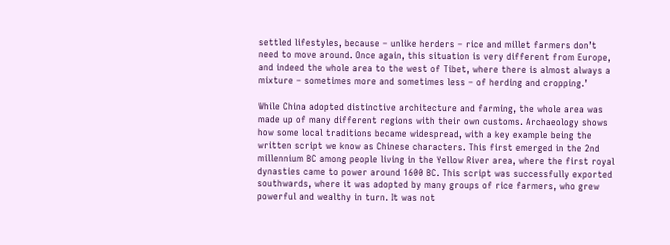settled lifestyles, because – unlike herders – rice and millet farmers don’t need to move around. Once again, this situation is very different from Europe, and indeed the whole area to the west of Tibet, where there is almost always a mixture – sometimes more and sometimes less – of herding and cropping.’

While China adopted distinctive architecture and farming, the whole area was made up of many different regions with their own customs. Archaeology shows how some local traditions became widespread, with a key example being the written script we know as Chinese characters. This first emerged in the 2nd millennium BC among people living in the Yellow River area, where the first royal dynasties came to power around 1600 BC. This script was successfully exported southwards, where it was adopted by many groups of rice farmers, who grew powerful and wealthy in turn. It was not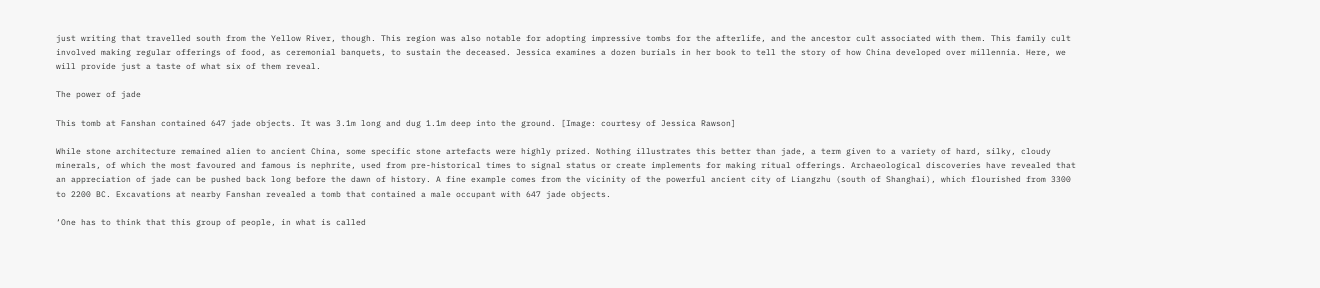just writing that travelled south from the Yellow River, though. This region was also notable for adopting impressive tombs for the afterlife, and the ancestor cult associated with them. This family cult involved making regular offerings of food, as ceremonial banquets, to sustain the deceased. Jessica examines a dozen burials in her book to tell the story of how China developed over millennia. Here, we will provide just a taste of what six of them reveal.

The power of jade

This tomb at Fanshan contained 647 jade objects. It was 3.1m long and dug 1.1m deep into the ground. [Image: courtesy of Jessica Rawson]

While stone architecture remained alien to ancient China, some specific stone artefacts were highly prized. Nothing illustrates this better than jade, a term given to a variety of hard, silky, cloudy minerals, of which the most favoured and famous is nephrite, used from pre-historical times to signal status or create implements for making ritual offerings. Archaeological discoveries have revealed that an appreciation of jade can be pushed back long before the dawn of history. A fine example comes from the vicinity of the powerful ancient city of Liangzhu (south of Shanghai), which flourished from 3300 to 2200 BC. Excavations at nearby Fanshan revealed a tomb that contained a male occupant with 647 jade objects.

‘One has to think that this group of people, in what is called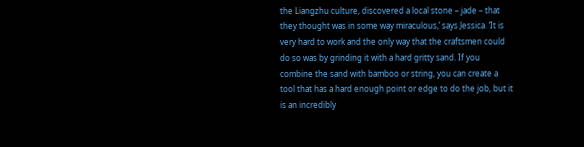the Liangzhu culture, discovered a local stone – jade – that they thought was in some way miraculous,’ says Jessica. ‘It is very hard to work and the only way that the craftsmen could do so was by grinding it with a hard gritty sand. If you combine the sand with bamboo or string, you can create a tool that has a hard enough point or edge to do the job, but it is an incredibly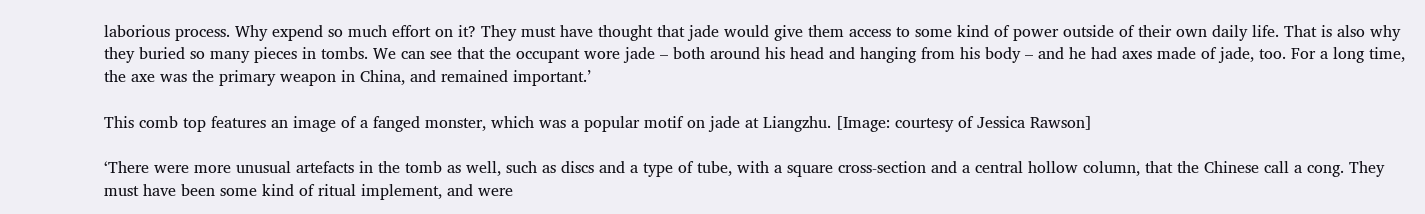laborious process. Why expend so much effort on it? They must have thought that jade would give them access to some kind of power outside of their own daily life. That is also why they buried so many pieces in tombs. We can see that the occupant wore jade – both around his head and hanging from his body – and he had axes made of jade, too. For a long time, the axe was the primary weapon in China, and remained important.’

This comb top features an image of a fanged monster, which was a popular motif on jade at Liangzhu. [Image: courtesy of Jessica Rawson]

‘There were more unusual artefacts in the tomb as well, such as discs and a type of tube, with a square cross-section and a central hollow column, that the Chinese call a cong. They must have been some kind of ritual implement, and were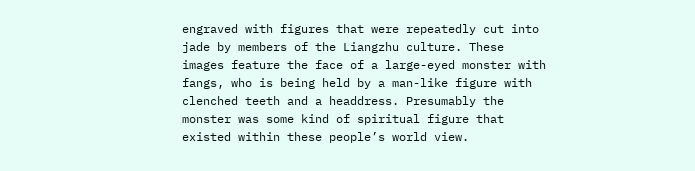engraved with figures that were repeatedly cut into jade by members of the Liangzhu culture. These images feature the face of a large-eyed monster with fangs, who is being held by a man-like figure with clenched teeth and a headdress. Presumably the monster was some kind of spiritual figure that existed within these people’s world view.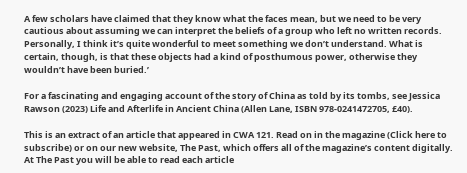A few scholars have claimed that they know what the faces mean, but we need to be very cautious about assuming we can interpret the beliefs of a group who left no written records. Personally, I think it’s quite wonderful to meet something we don’t understand. What is certain, though, is that these objects had a kind of posthumous power, otherwise they wouldn’t have been buried.’

For a fascinating and engaging account of the story of China as told by its tombs, see Jessica Rawson (2023) Life and Afterlife in Ancient China (Allen Lane, ISBN 978-0241472705, £40).

This is an extract of an article that appeared in CWA 121. Read on in the magazine (Click here to subscribe) or on our new website, The Past, which offers all of the magazine’s content digitally. At The Past you will be able to read each article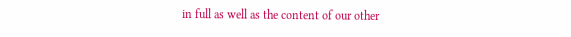in full as well as the content of our other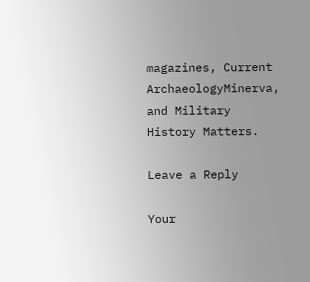magazines, Current ArchaeologyMinerva, and Military History Matters.

Leave a Reply

Your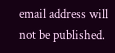email address will not be published.